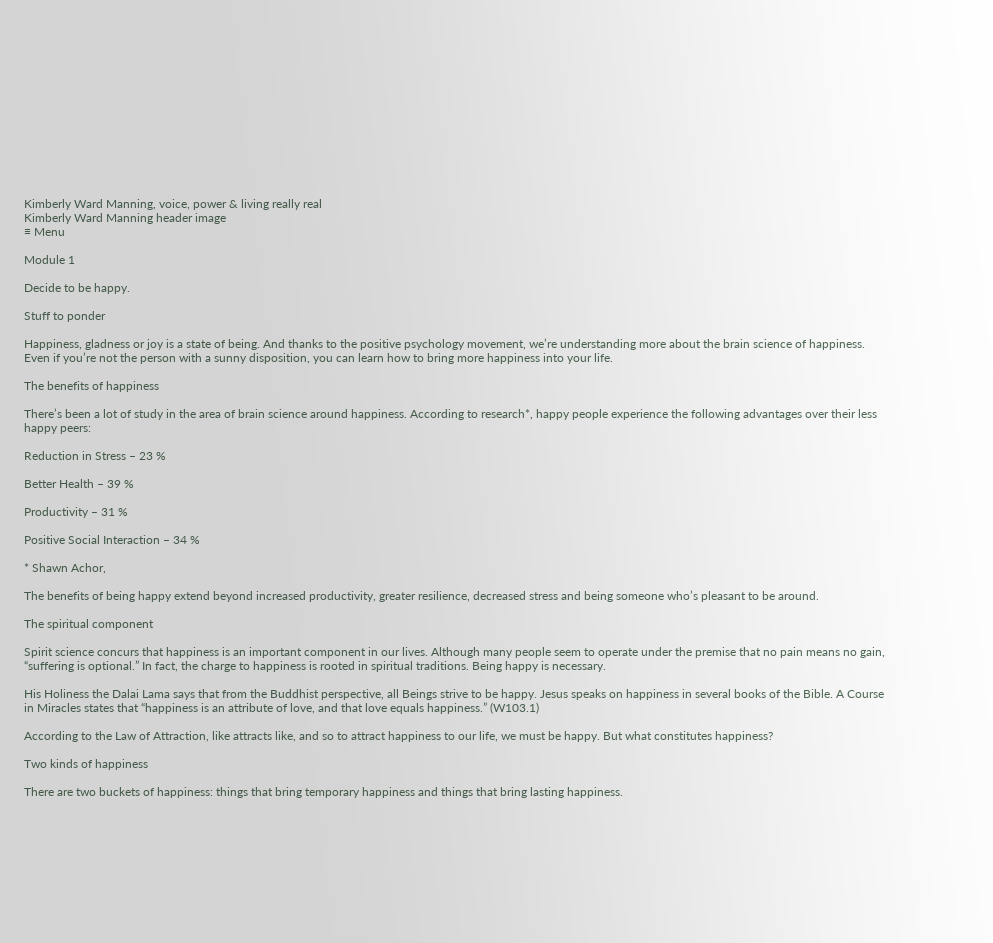Kimberly Ward Manning, voice, power & living really real
Kimberly Ward Manning header image
≡ Menu

Module 1

Decide to be happy.

Stuff to ponder

Happiness, gladness or joy is a state of being. And thanks to the positive psychology movement, we’re understanding more about the brain science of happiness. Even if you’re not the person with a sunny disposition, you can learn how to bring more happiness into your life.

The benefits of happiness

There’s been a lot of study in the area of brain science around happiness. According to research*, happy people experience the following advantages over their less happy peers:

Reduction in Stress – 23 %

Better Health – 39 %

Productivity – 31 %

Positive Social Interaction – 34 %

* Shawn Achor,

The benefits of being happy extend beyond increased productivity, greater resilience, decreased stress and being someone who’s pleasant to be around.

The spiritual component

Spirit science concurs that happiness is an important component in our lives. Although many people seem to operate under the premise that no pain means no gain, “suffering is optional.” In fact, the charge to happiness is rooted in spiritual traditions. Being happy is necessary.

His Holiness the Dalai Lama says that from the Buddhist perspective, all Beings strive to be happy. Jesus speaks on happiness in several books of the Bible. A Course in Miracles states that “happiness is an attribute of love, and that love equals happiness.” (W103.1)

According to the Law of Attraction, like attracts like, and so to attract happiness to our life, we must be happy. But what constitutes happiness?

Two kinds of happiness

There are two buckets of happiness: things that bring temporary happiness and things that bring lasting happiness.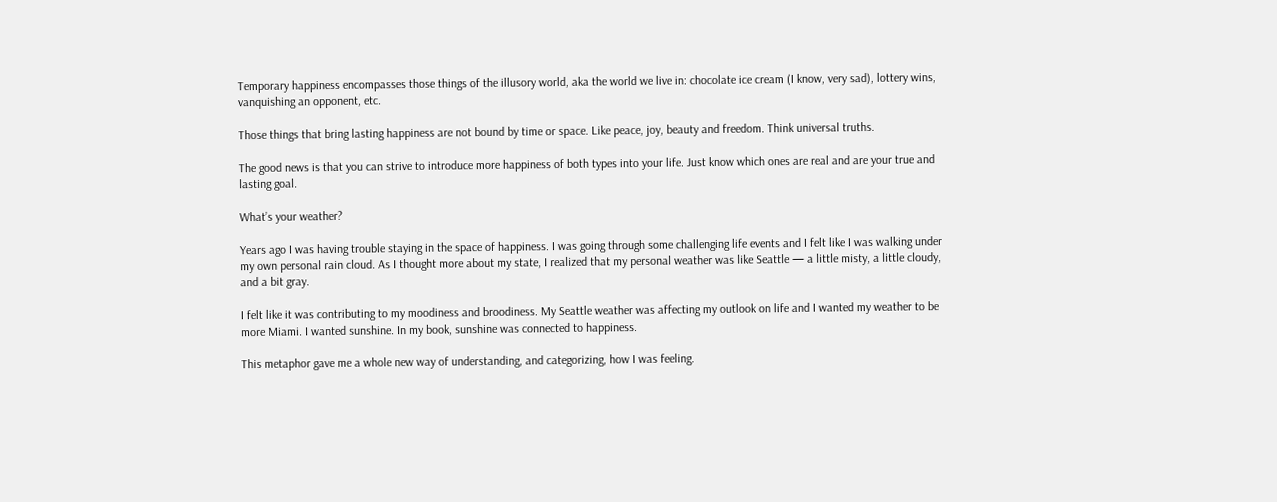Temporary happiness encompasses those things of the illusory world, aka the world we live in: chocolate ice cream (I know, very sad), lottery wins, vanquishing an opponent, etc.

Those things that bring lasting happiness are not bound by time or space. Like peace, joy, beauty and freedom. Think universal truths.

The good news is that you can strive to introduce more happiness of both types into your life. Just know which ones are real and are your true and lasting goal.

What’s your weather?

Years ago I was having trouble staying in the space of happiness. I was going through some challenging life events and I felt like I was walking under my own personal rain cloud. As I thought more about my state, I realized that my personal weather was like Seattle — a little misty, a little cloudy, and a bit gray.

I felt like it was contributing to my moodiness and broodiness. My Seattle weather was affecting my outlook on life and I wanted my weather to be more Miami. I wanted sunshine. In my book, sunshine was connected to happiness.

This metaphor gave me a whole new way of understanding, and categorizing, how I was feeling.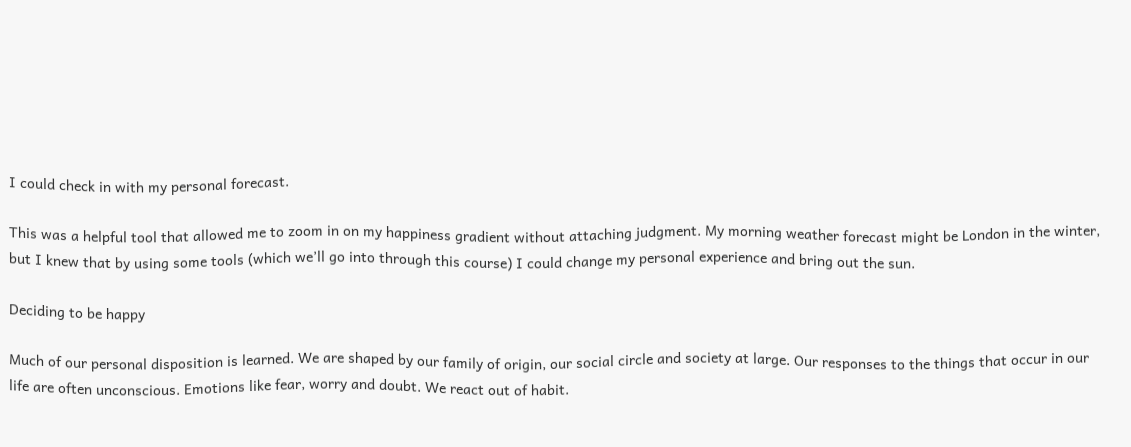I could check in with my personal forecast.

This was a helpful tool that allowed me to zoom in on my happiness gradient without attaching judgment. My morning weather forecast might be London in the winter, but I knew that by using some tools (which we’ll go into through this course) I could change my personal experience and bring out the sun.

Deciding to be happy

Much of our personal disposition is learned. We are shaped by our family of origin, our social circle and society at large. Our responses to the things that occur in our life are often unconscious. Emotions like fear, worry and doubt. We react out of habit.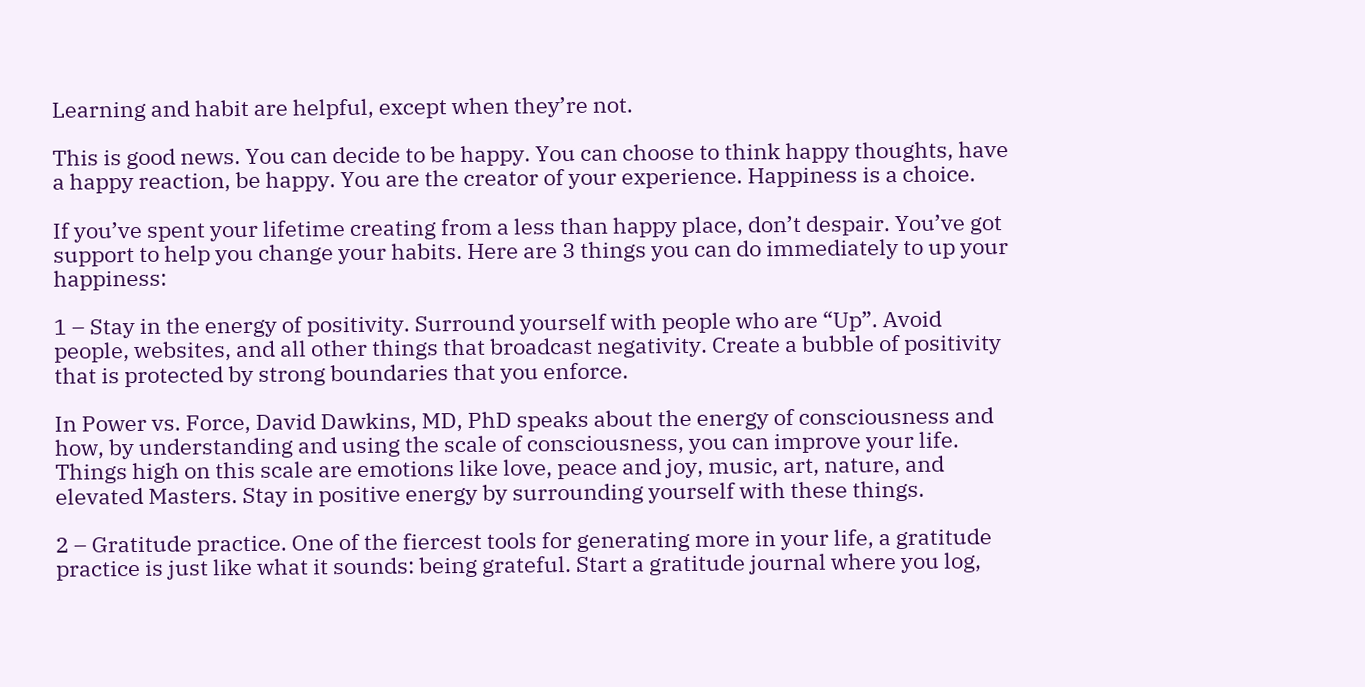Learning and habit are helpful, except when they’re not.

This is good news. You can decide to be happy. You can choose to think happy thoughts, have a happy reaction, be happy. You are the creator of your experience. Happiness is a choice.

If you’ve spent your lifetime creating from a less than happy place, don’t despair. You’ve got support to help you change your habits. Here are 3 things you can do immediately to up your happiness:

1 – Stay in the energy of positivity. Surround yourself with people who are “Up”. Avoid people, websites, and all other things that broadcast negativity. Create a bubble of positivity that is protected by strong boundaries that you enforce.

In Power vs. Force, David Dawkins, MD, PhD speaks about the energy of consciousness and how, by understanding and using the scale of consciousness, you can improve your life. Things high on this scale are emotions like love, peace and joy, music, art, nature, and elevated Masters. Stay in positive energy by surrounding yourself with these things.

2 – Gratitude practice. One of the fiercest tools for generating more in your life, a gratitude practice is just like what it sounds: being grateful. Start a gratitude journal where you log,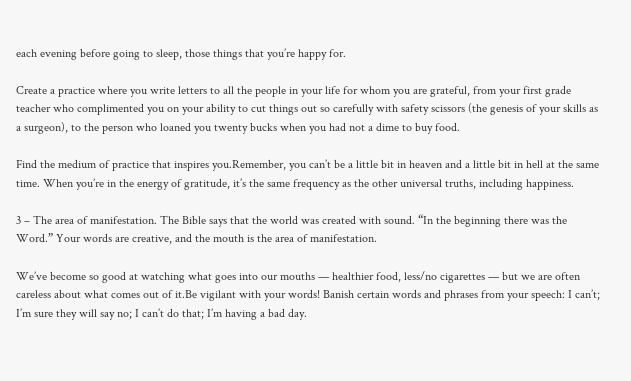each evening before going to sleep, those things that you’re happy for.

Create a practice where you write letters to all the people in your life for whom you are grateful, from your first grade teacher who complimented you on your ability to cut things out so carefully with safety scissors (the genesis of your skills as a surgeon), to the person who loaned you twenty bucks when you had not a dime to buy food.

Find the medium of practice that inspires you.Remember, you can’t be a little bit in heaven and a little bit in hell at the same time. When you’re in the energy of gratitude, it’s the same frequency as the other universal truths, including happiness.

3 – The area of manifestation. The Bible says that the world was created with sound. “In the beginning there was the Word.” Your words are creative, and the mouth is the area of manifestation.

We’ve become so good at watching what goes into our mouths — healthier food, less/no cigarettes — but we are often careless about what comes out of it.Be vigilant with your words! Banish certain words and phrases from your speech: I can’t; I’m sure they will say no; I can’t do that; I’m having a bad day.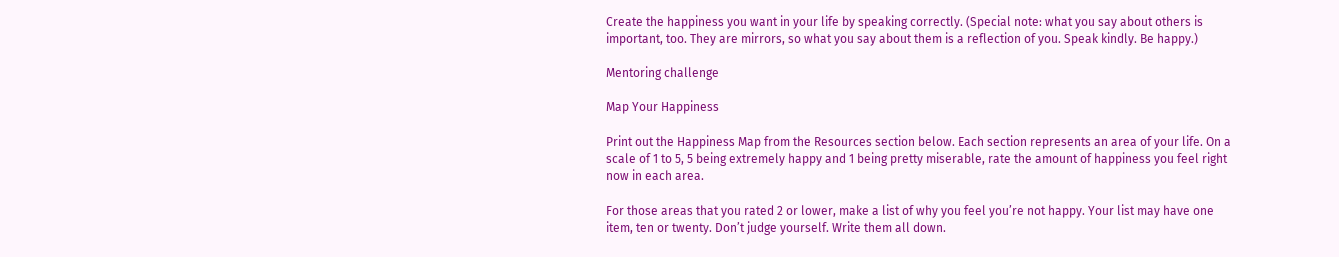Create the happiness you want in your life by speaking correctly. (Special note: what you say about others is important, too. They are mirrors, so what you say about them is a reflection of you. Speak kindly. Be happy.)

Mentoring challenge

Map Your Happiness

Print out the Happiness Map from the Resources section below. Each section represents an area of your life. On a scale of 1 to 5, 5 being extremely happy and 1 being pretty miserable, rate the amount of happiness you feel right now in each area.

For those areas that you rated 2 or lower, make a list of why you feel you’re not happy. Your list may have one item, ten or twenty. Don’t judge yourself. Write them all down.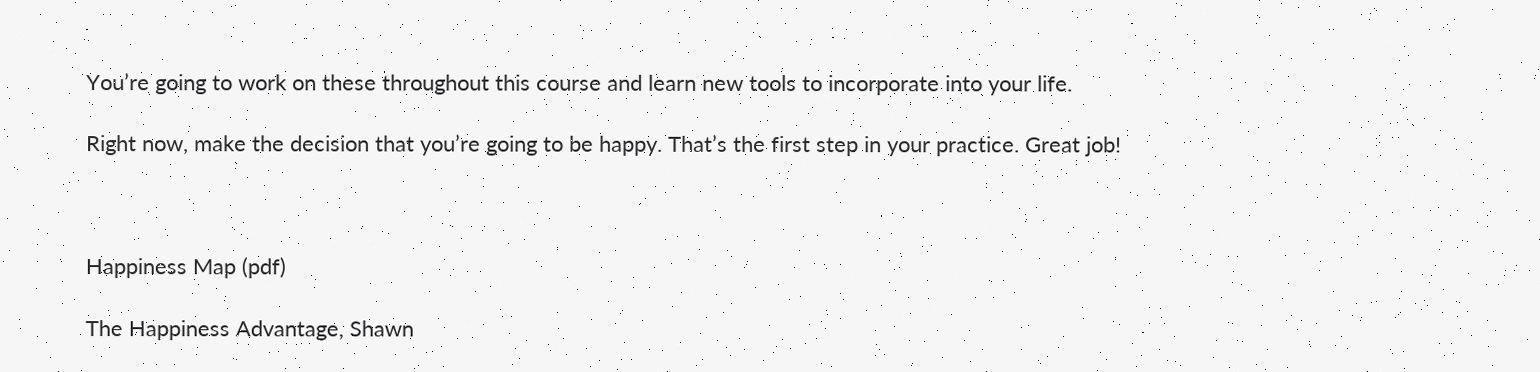You’re going to work on these throughout this course and learn new tools to incorporate into your life.

Right now, make the decision that you’re going to be happy. That’s the first step in your practice. Great job!



Happiness Map (pdf)

The Happiness Advantage, Shawn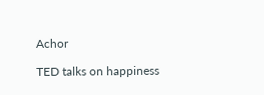Achor

TED talks on happiness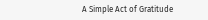A Simple Act of Gratitude